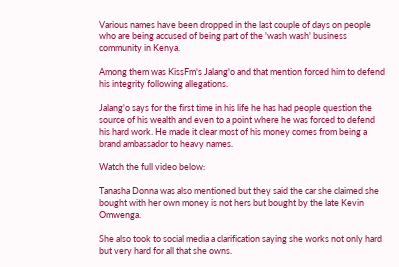Various names have been dropped in the last couple of days on people who are being accused of being part of the 'wash wash' business community in Kenya.

Among them was KissFm's Jalang'o and that mention forced him to defend his integrity following allegations.

Jalang'o says for the first time in his life he has had people question the source of his wealth and even to a point where he was forced to defend his hard work. He made it clear most of his money comes from being a brand ambassador to heavy names.

Watch the full video below:

Tanasha Donna was also mentioned but they said the car she claimed she bought with her own money is not hers but bought by the late Kevin Omwenga.

She also took to social media a clarification saying she works not only hard but very hard for all that she owns.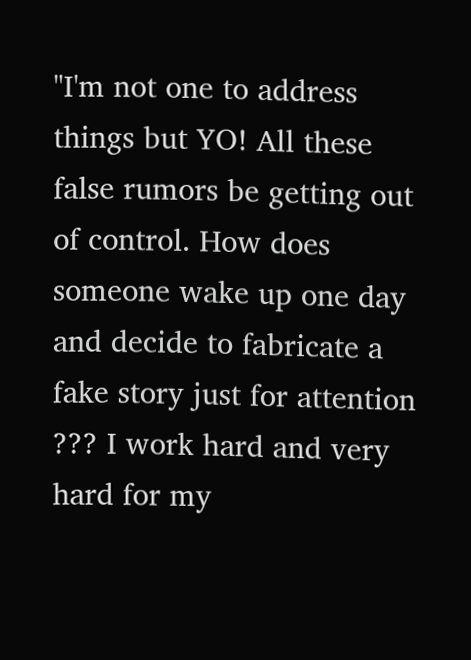"I'm not one to address things but YO! All these false rumors be getting out of control. How does someone wake up one day and decide to fabricate a fake story just for attention ??? I work hard and very hard for my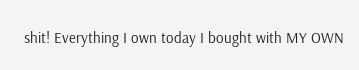shit! Everything I own today I bought with MY OWN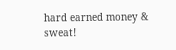hard earned money & sweat!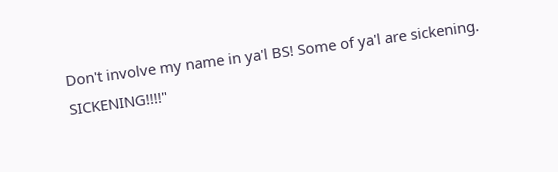Don't involve my name in ya'l BS! Some of ya'l are sickening. SICKENING!!!!"